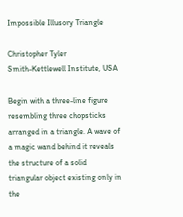Impossible Illusory Triangle

Christopher Tyler
Smith-Kettlewell Institute, USA

Begin with a three-line figure resembling three chopsticks arranged in a triangle. A wave of a magic wand behind it reveals the structure of a solid triangular object existing only in the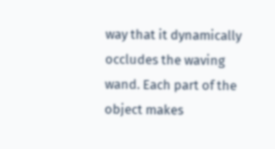way that it dynamically occludes the waving wand. Each part of the object makes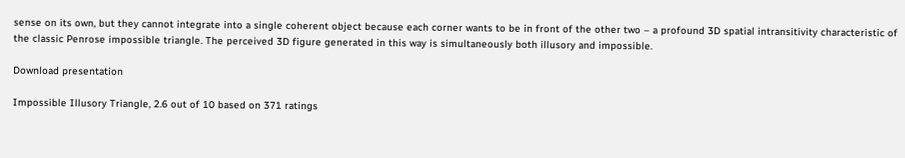sense on its own, but they cannot integrate into a single coherent object because each corner wants to be in front of the other two – a profound 3D spatial intransitivity characteristic of the classic Penrose impossible triangle. The perceived 3D figure generated in this way is simultaneously both illusory and impossible.

Download presentation

Impossible Illusory Triangle, 2.6 out of 10 based on 371 ratings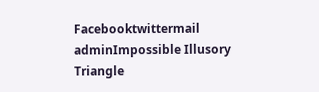Facebooktwittermail
adminImpossible Illusory Triangle